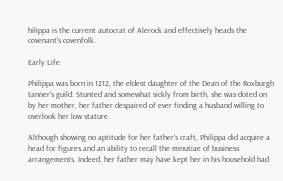hilippa is the current autocrat of Alerock and effectively heads the covenant's covenfolk.

Early Life

Philippa was born in 1212, the eldest daughter of the Dean of the Roxburgh tanner's guild. Stunted and somewhat sickly from birth, she was doted on by her mother, her father despaired of ever finding a husband willing to overlook her low stature.

Although showing no aptitude for her father's craft, Philippa did acquire a head for figures and an ability to recall the minutiae of business arrangements. Indeed, her father may have kept her in his household had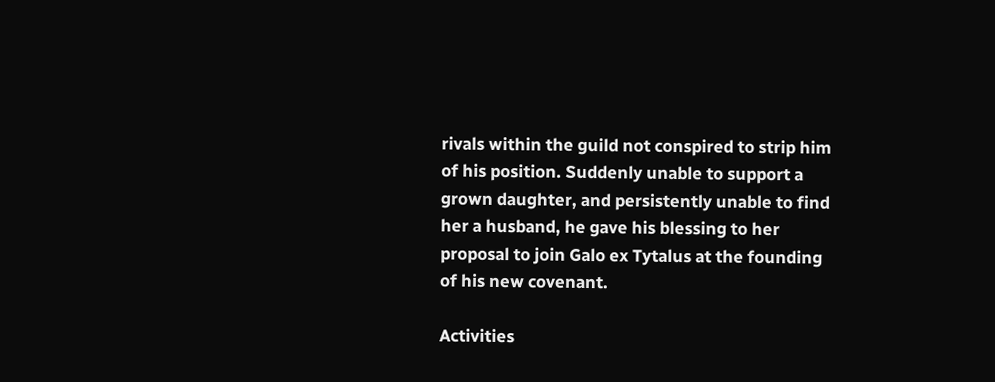rivals within the guild not conspired to strip him of his position. Suddenly unable to support a grown daughter, and persistently unable to find her a husband, he gave his blessing to her proposal to join Galo ex Tytalus at the founding of his new covenant.

Activities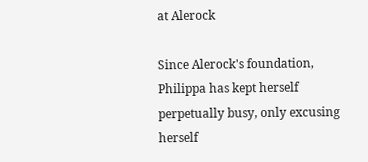at Alerock

Since Alerock's foundation, Philippa has kept herself perpetually busy, only excusing herself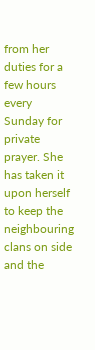from her duties for a few hours every Sunday for private prayer. She has taken it upon herself to keep the neighbouring clans on side and the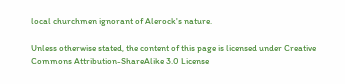local churchmen ignorant of Alerock's nature.

Unless otherwise stated, the content of this page is licensed under Creative Commons Attribution-ShareAlike 3.0 License